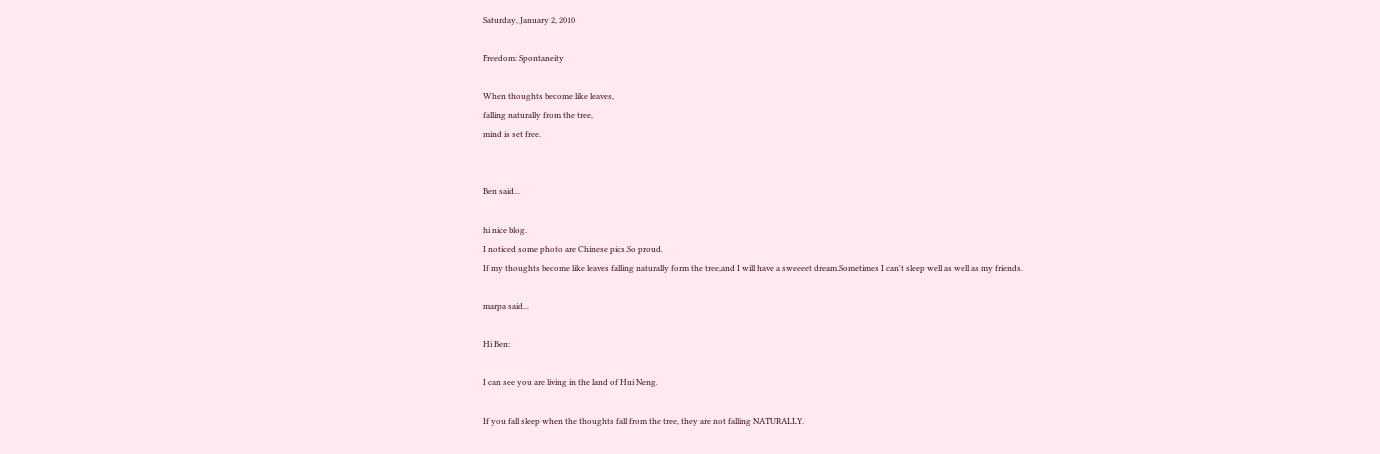Saturday, January 2, 2010

Freedom: Spontaneity

When thoughts become like leaves,
falling naturally from the tree,
mind is set free.


Ben said...

hi nice blog.
I noticed some photo are Chinese pics.So proud.
If my thoughts become like leaves falling naturally form the tree,and I will have a sweeeet dream.Sometimes I can't sleep well as well as my friends.

marpa said...

Hi Ben:

I can see you are living in the land of Hui Neng.

If you fall sleep when the thoughts fall from the tree, they are not falling NATURALLY.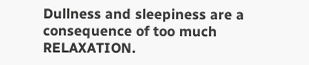Dullness and sleepiness are a consequence of too much RELAXATION.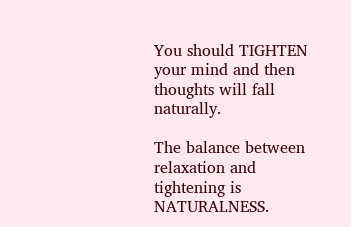You should TIGHTEN your mind and then thoughts will fall naturally.

The balance between relaxation and tightening is NATURALNESS.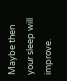Maybe then your sleep will improve.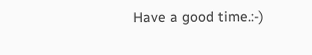Have a good time.:-)